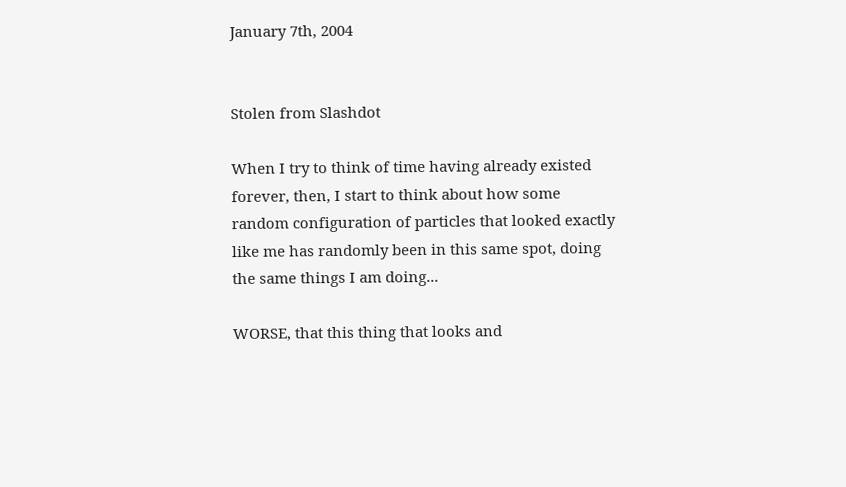January 7th, 2004


Stolen from Slashdot

When I try to think of time having already existed forever, then, I start to think about how some random configuration of particles that looked exactly like me has randomly been in this same spot, doing the same things I am doing...

WORSE, that this thing that looks and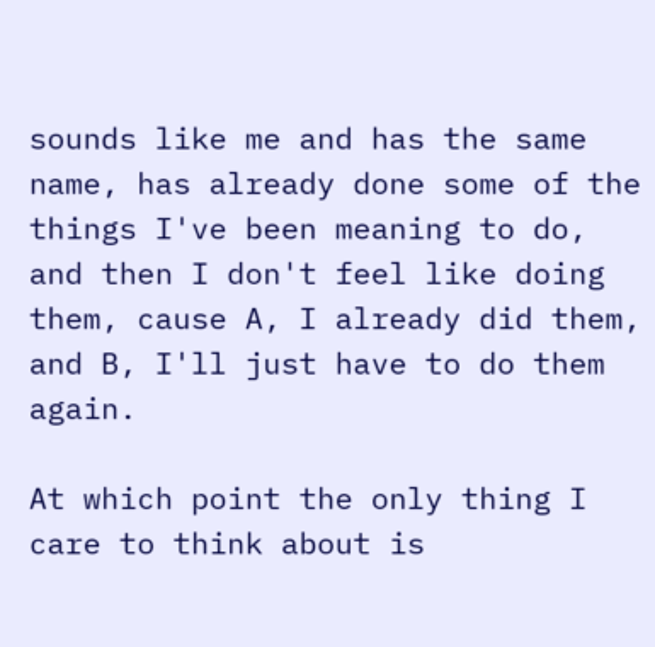sounds like me and has the same name, has already done some of the things I've been meaning to do, and then I don't feel like doing them, cause A, I already did them, and B, I'll just have to do them again.

At which point the only thing I care to think about is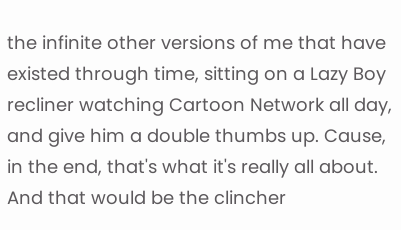the infinite other versions of me that have existed through time, sitting on a Lazy Boy recliner watching Cartoon Network all day, and give him a double thumbs up. Cause, in the end, that's what it's really all about. And that would be the clincher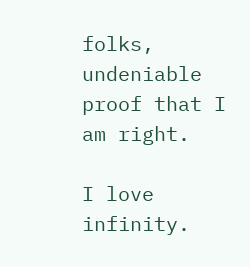folks, undeniable proof that I am right.

I love infinity.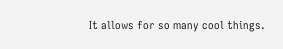It allows for so many cool things.